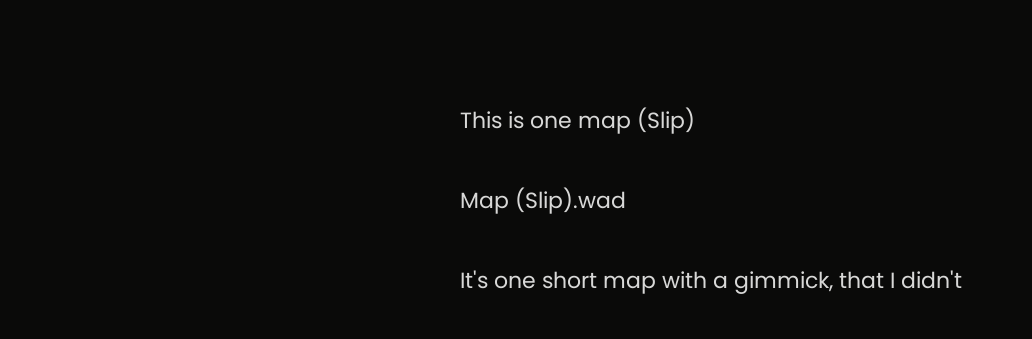This is one map (Slip)

Map (Slip).wad

It's one short map with a gimmick, that I didn't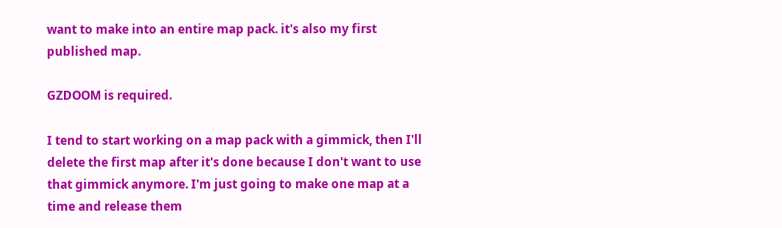want to make into an entire map pack. it's also my first published map.

GZDOOM is required.

I tend to start working on a map pack with a gimmick, then I'll delete the first map after it's done because I don't want to use that gimmick anymore. I'm just going to make one map at a time and release them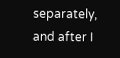separately, and after I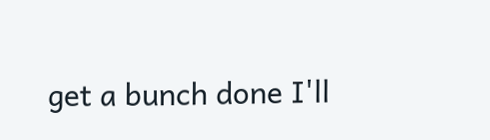get a bunch done I'll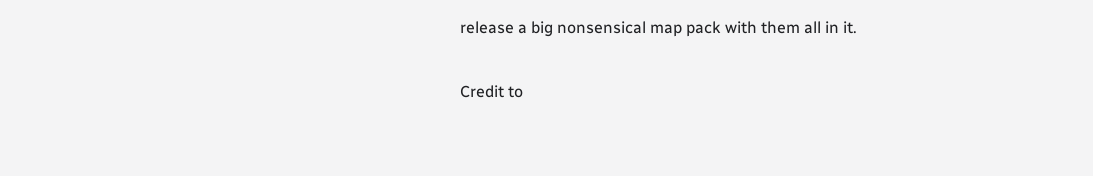release a big nonsensical map pack with them all in it.

Credit to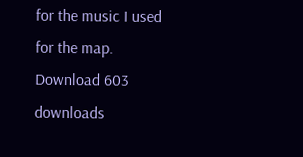for the music I used for the map.
Download 603 downloads